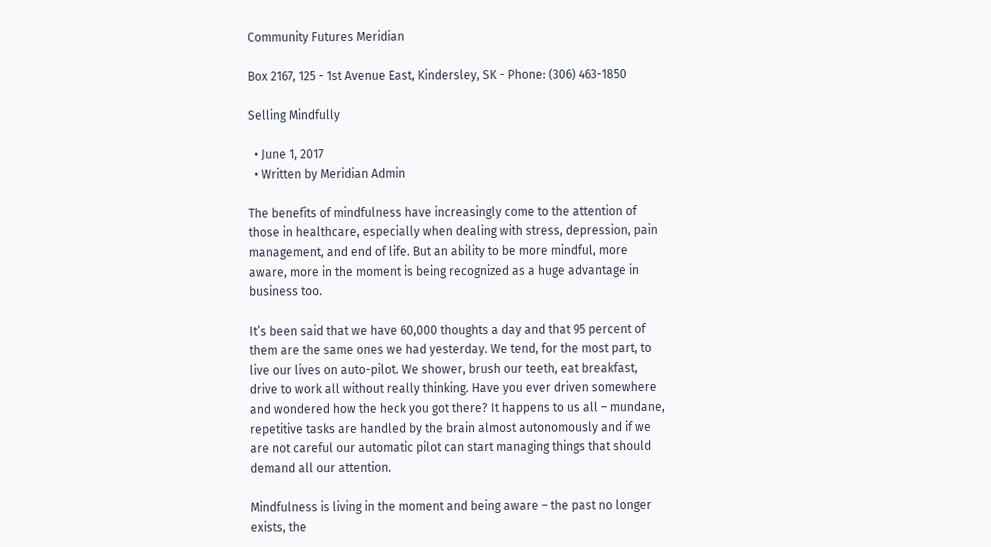Community Futures Meridian

Box 2167, 125 - 1st Avenue East, Kindersley, SK - Phone: (306) 463-1850

Selling Mindfully

  • June 1, 2017
  • Written by Meridian Admin

The benefits of mindfulness have increasingly come to the attention of those in healthcare, especially when dealing with stress, depression, pain management, and end of life. But an ability to be more mindful, more aware, more in the moment is being recognized as a huge advantage in business too.

It’s been said that we have 60,000 thoughts a day and that 95 percent of them are the same ones we had yesterday. We tend, for the most part, to live our lives on auto-pilot. We shower, brush our teeth, eat breakfast, drive to work all without really thinking. Have you ever driven somewhere and wondered how the heck you got there? It happens to us all – mundane, repetitive tasks are handled by the brain almost autonomously and if we are not careful our automatic pilot can start managing things that should demand all our attention.

Mindfulness is living in the moment and being aware – the past no longer exists, the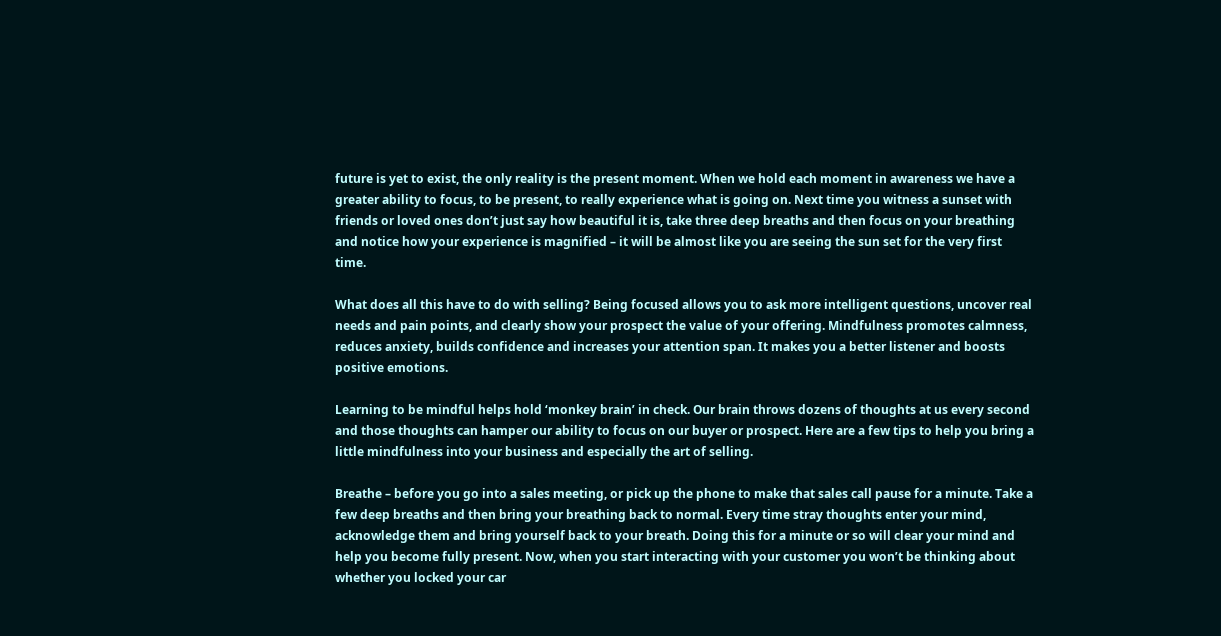future is yet to exist, the only reality is the present moment. When we hold each moment in awareness we have a greater ability to focus, to be present, to really experience what is going on. Next time you witness a sunset with friends or loved ones don’t just say how beautiful it is, take three deep breaths and then focus on your breathing and notice how your experience is magnified – it will be almost like you are seeing the sun set for the very first time.

What does all this have to do with selling? Being focused allows you to ask more intelligent questions, uncover real needs and pain points, and clearly show your prospect the value of your offering. Mindfulness promotes calmness, reduces anxiety, builds confidence and increases your attention span. It makes you a better listener and boosts positive emotions.

Learning to be mindful helps hold ‘monkey brain’ in check. Our brain throws dozens of thoughts at us every second and those thoughts can hamper our ability to focus on our buyer or prospect. Here are a few tips to help you bring a little mindfulness into your business and especially the art of selling.

Breathe – before you go into a sales meeting, or pick up the phone to make that sales call pause for a minute. Take a few deep breaths and then bring your breathing back to normal. Every time stray thoughts enter your mind, acknowledge them and bring yourself back to your breath. Doing this for a minute or so will clear your mind and help you become fully present. Now, when you start interacting with your customer you won’t be thinking about whether you locked your car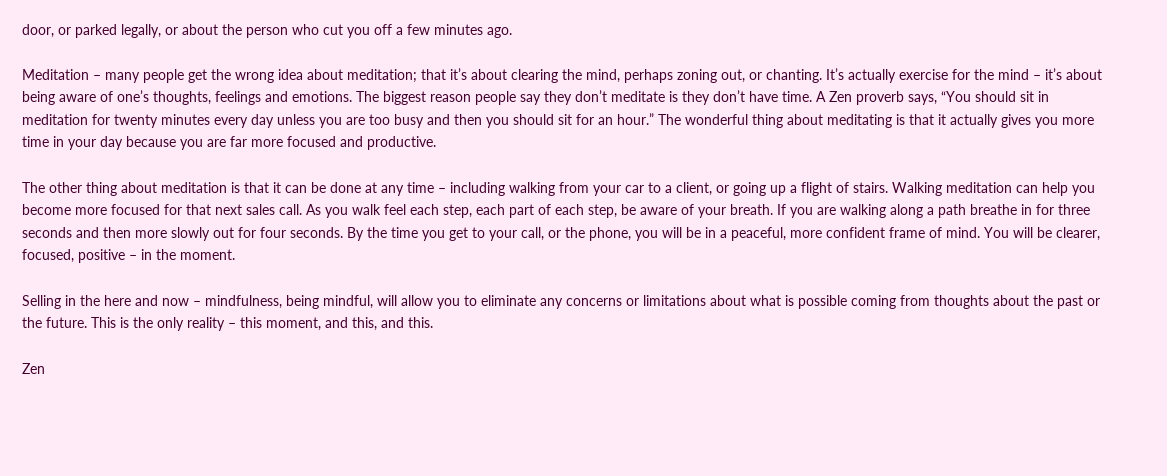door, or parked legally, or about the person who cut you off a few minutes ago.

Meditation – many people get the wrong idea about meditation; that it’s about clearing the mind, perhaps zoning out, or chanting. It’s actually exercise for the mind – it’s about being aware of one’s thoughts, feelings and emotions. The biggest reason people say they don’t meditate is they don’t have time. A Zen proverb says, “You should sit in meditation for twenty minutes every day unless you are too busy and then you should sit for an hour.” The wonderful thing about meditating is that it actually gives you more time in your day because you are far more focused and productive.

The other thing about meditation is that it can be done at any time – including walking from your car to a client, or going up a flight of stairs. Walking meditation can help you become more focused for that next sales call. As you walk feel each step, each part of each step, be aware of your breath. If you are walking along a path breathe in for three seconds and then more slowly out for four seconds. By the time you get to your call, or the phone, you will be in a peaceful, more confident frame of mind. You will be clearer, focused, positive – in the moment.

Selling in the here and now – mindfulness, being mindful, will allow you to eliminate any concerns or limitations about what is possible coming from thoughts about the past or the future. This is the only reality – this moment, and this, and this.

Zen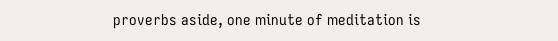proverbs aside, one minute of meditation is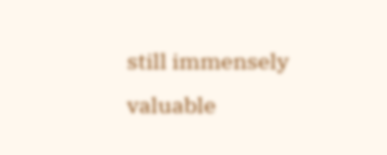still immensely valuable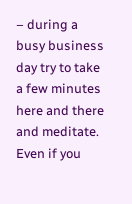– during a busy business day try to take a few minutes here and there and meditate. Even if you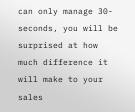can only manage 30-seconds, you will be surprised at how much difference it will make to your sales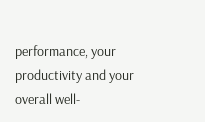performance, your productivity and your overall well-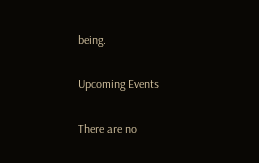being.

Upcoming Events

There are no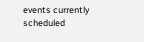events currently scheduled